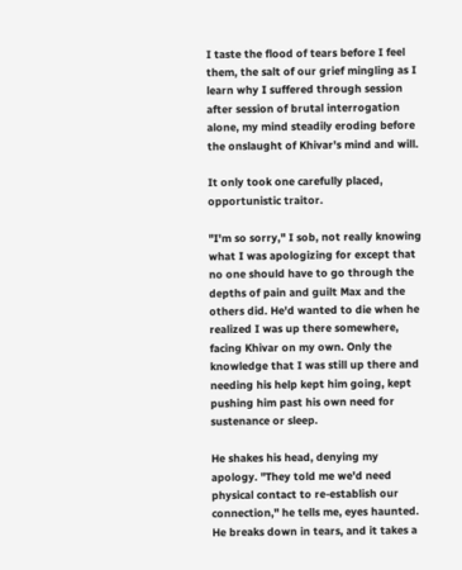I taste the flood of tears before I feel them, the salt of our grief mingling as I learn why I suffered through session after session of brutal interrogation alone, my mind steadily eroding before the onslaught of Khivar's mind and will.

It only took one carefully placed, opportunistic traitor.

"I'm so sorry," I sob, not really knowing what I was apologizing for except that no one should have to go through the depths of pain and guilt Max and the others did. He'd wanted to die when he realized I was up there somewhere, facing Khivar on my own. Only the knowledge that I was still up there and needing his help kept him going, kept pushing him past his own need for sustenance or sleep.

He shakes his head, denying my apology. "They told me we'd need physical contact to re-establish our connection," he tells me, eyes haunted. He breaks down in tears, and it takes a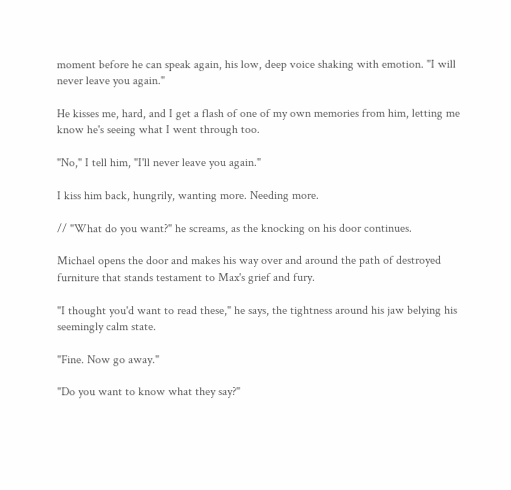moment before he can speak again, his low, deep voice shaking with emotion. "I will never leave you again."

He kisses me, hard, and I get a flash of one of my own memories from him, letting me know he's seeing what I went through too.

"No," I tell him, "I'll never leave you again."

I kiss him back, hungrily, wanting more. Needing more.

// "What do you want?" he screams, as the knocking on his door continues.

Michael opens the door and makes his way over and around the path of destroyed furniture that stands testament to Max's grief and fury.

"I thought you'd want to read these," he says, the tightness around his jaw belying his seemingly calm state.

"Fine. Now go away."

"Do you want to know what they say?"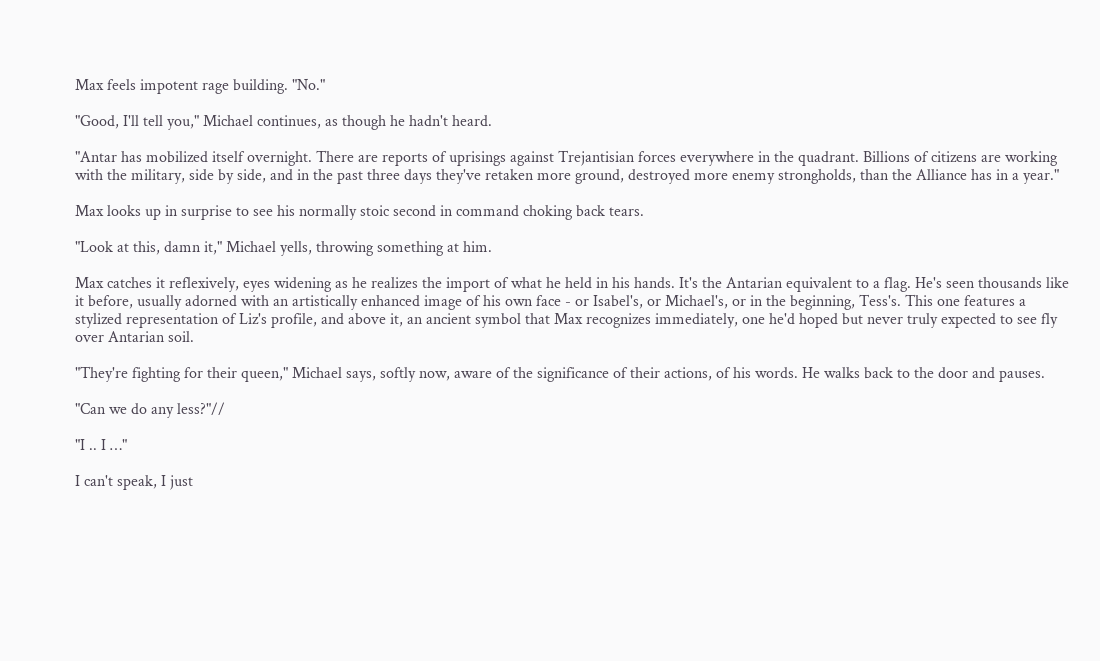Max feels impotent rage building. "No."

"Good, I'll tell you," Michael continues, as though he hadn't heard.

"Antar has mobilized itself overnight. There are reports of uprisings against Trejantisian forces everywhere in the quadrant. Billions of citizens are working with the military, side by side, and in the past three days they've retaken more ground, destroyed more enemy strongholds, than the Alliance has in a year."

Max looks up in surprise to see his normally stoic second in command choking back tears.

"Look at this, damn it," Michael yells, throwing something at him.

Max catches it reflexively, eyes widening as he realizes the import of what he held in his hands. It's the Antarian equivalent to a flag. He's seen thousands like it before, usually adorned with an artistically enhanced image of his own face - or Isabel's, or Michael's, or in the beginning, Tess's. This one features a stylized representation of Liz's profile, and above it, an ancient symbol that Max recognizes immediately, one he'd hoped but never truly expected to see fly over Antarian soil.

"They're fighting for their queen," Michael says, softly now, aware of the significance of their actions, of his words. He walks back to the door and pauses.

"Can we do any less?"//

"I .. I …"

I can't speak, I just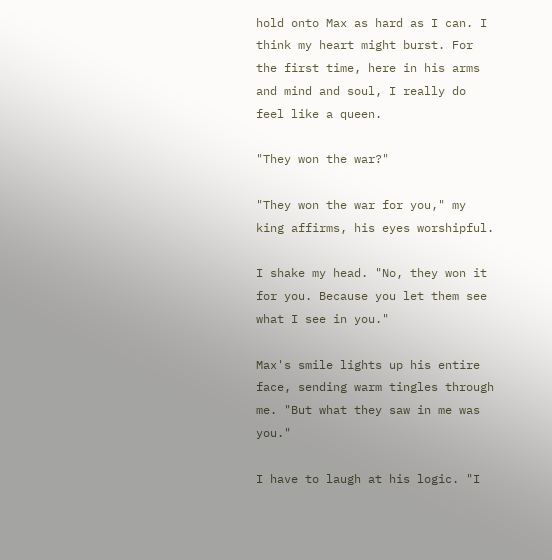hold onto Max as hard as I can. I think my heart might burst. For the first time, here in his arms and mind and soul, I really do feel like a queen.

"They won the war?"

"They won the war for you," my king affirms, his eyes worshipful.

I shake my head. "No, they won it for you. Because you let them see what I see in you."

Max's smile lights up his entire face, sending warm tingles through me. "But what they saw in me was you."

I have to laugh at his logic. "I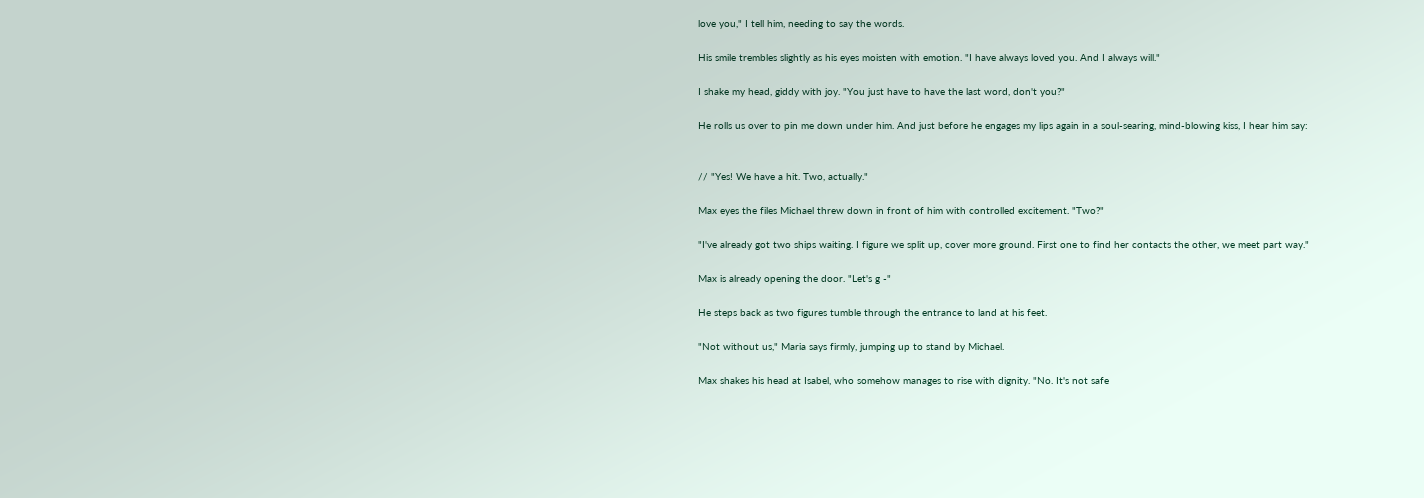love you," I tell him, needing to say the words.

His smile trembles slightly as his eyes moisten with emotion. "I have always loved you. And I always will."

I shake my head, giddy with joy. "You just have to have the last word, don't you?"

He rolls us over to pin me down under him. And just before he engages my lips again in a soul-searing, mind-blowing kiss, I hear him say:


// "Yes! We have a hit. Two, actually."

Max eyes the files Michael threw down in front of him with controlled excitement. "Two?"

"I've already got two ships waiting. I figure we split up, cover more ground. First one to find her contacts the other, we meet part way."

Max is already opening the door. "Let's g -"

He steps back as two figures tumble through the entrance to land at his feet.

"Not without us," Maria says firmly, jumping up to stand by Michael.

Max shakes his head at Isabel, who somehow manages to rise with dignity. "No. It's not safe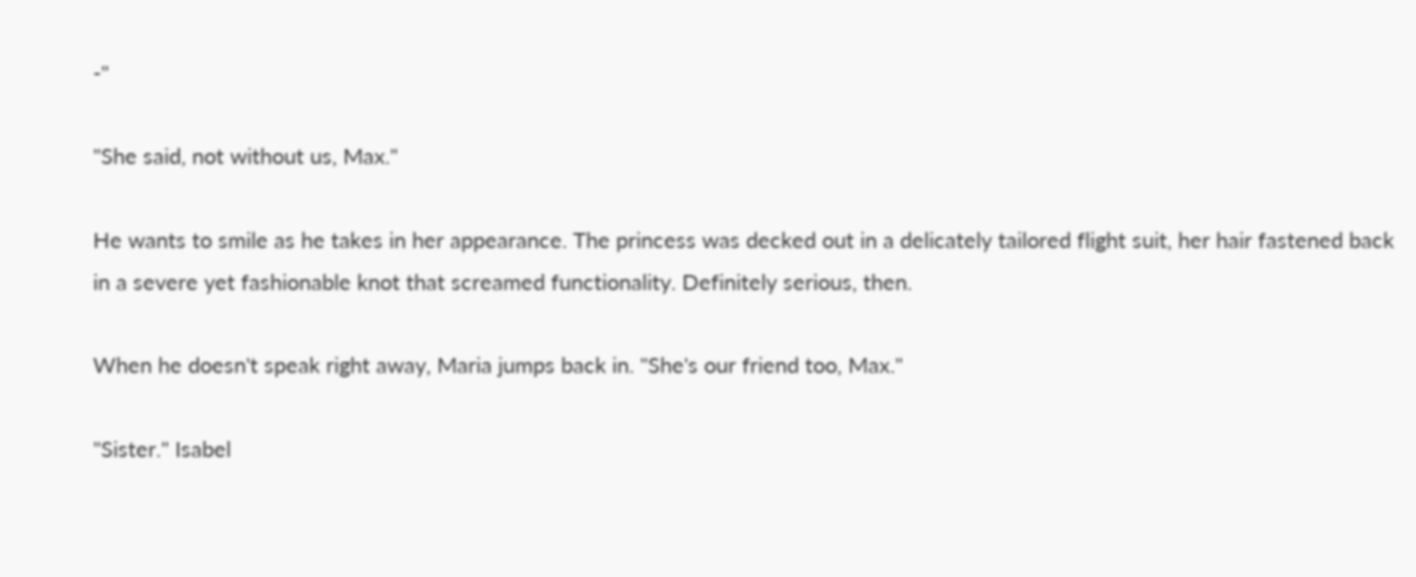-"

"She said, not without us, Max."

He wants to smile as he takes in her appearance. The princess was decked out in a delicately tailored flight suit, her hair fastened back in a severe yet fashionable knot that screamed functionality. Definitely serious, then.

When he doesn't speak right away, Maria jumps back in. "She's our friend too, Max."

"Sister." Isabel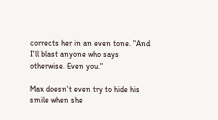corrects her in an even tone. "And I'll blast anyone who says otherwise. Even you."

Max doesn't even try to hide his smile when she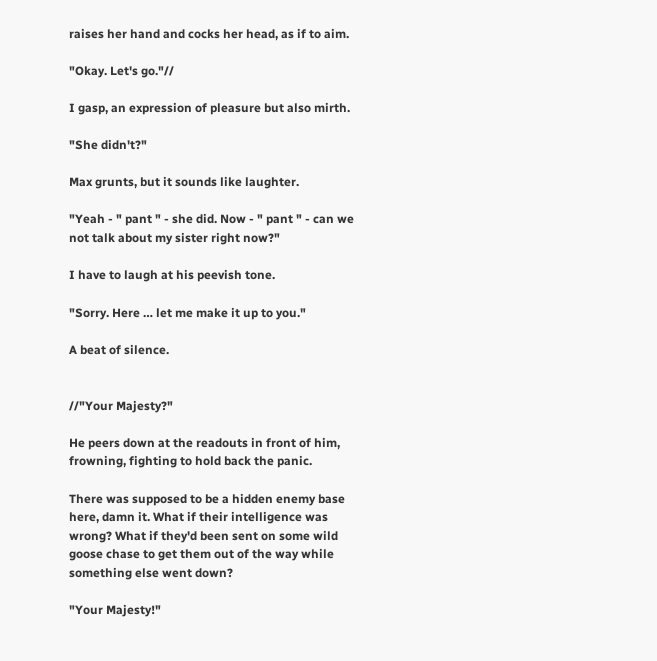raises her hand and cocks her head, as if to aim.

"Okay. Let's go."//

I gasp, an expression of pleasure but also mirth.

"She didn't?"

Max grunts, but it sounds like laughter.

"Yeah - " pant " - she did. Now - " pant " - can we not talk about my sister right now?"

I have to laugh at his peevish tone.

"Sorry. Here … let me make it up to you."

A beat of silence.


//"Your Majesty?"

He peers down at the readouts in front of him, frowning, fighting to hold back the panic.

There was supposed to be a hidden enemy base here, damn it. What if their intelligence was wrong? What if they'd been sent on some wild goose chase to get them out of the way while something else went down?

"Your Majesty!"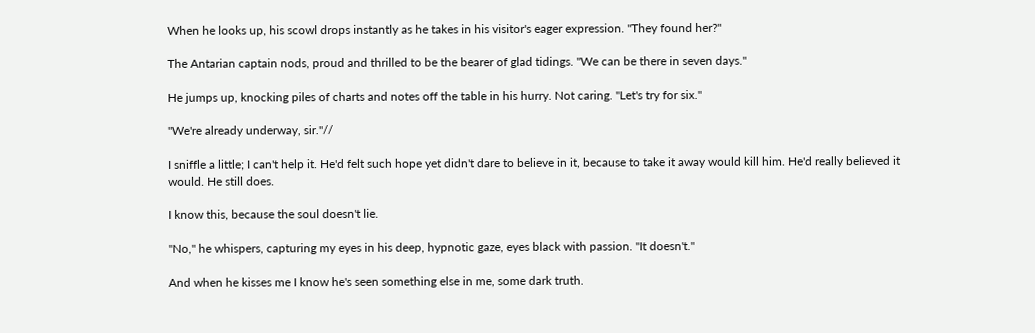When he looks up, his scowl drops instantly as he takes in his visitor's eager expression. "They found her?"

The Antarian captain nods, proud and thrilled to be the bearer of glad tidings. "We can be there in seven days."

He jumps up, knocking piles of charts and notes off the table in his hurry. Not caring. "Let's try for six."

"We're already underway, sir."//

I sniffle a little; I can't help it. He'd felt such hope yet didn't dare to believe in it, because to take it away would kill him. He'd really believed it would. He still does.

I know this, because the soul doesn't lie.

"No," he whispers, capturing my eyes in his deep, hypnotic gaze, eyes black with passion. "It doesn't."

And when he kisses me I know he's seen something else in me, some dark truth.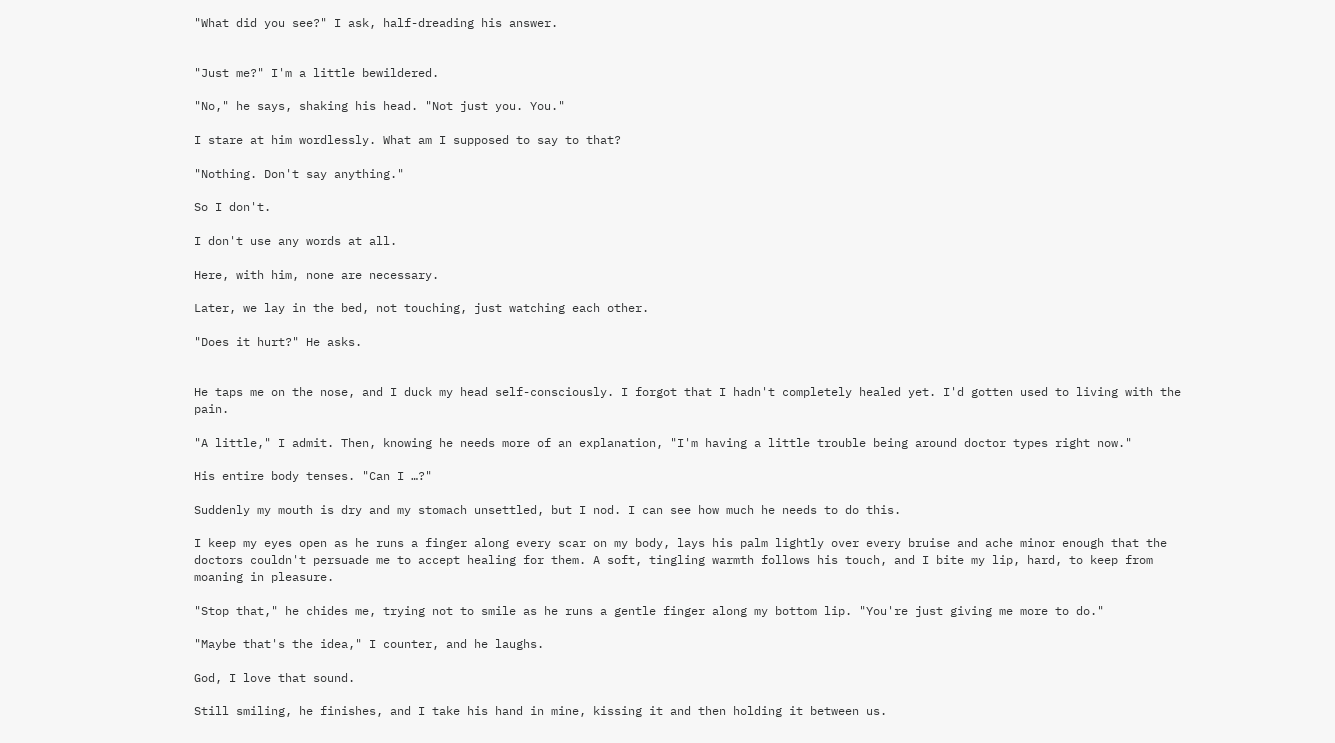"What did you see?" I ask, half-dreading his answer.


"Just me?" I'm a little bewildered.

"No," he says, shaking his head. "Not just you. You."

I stare at him wordlessly. What am I supposed to say to that?

"Nothing. Don't say anything."

So I don't.

I don't use any words at all.

Here, with him, none are necessary.

Later, we lay in the bed, not touching, just watching each other.

"Does it hurt?" He asks.


He taps me on the nose, and I duck my head self-consciously. I forgot that I hadn't completely healed yet. I'd gotten used to living with the pain.

"A little," I admit. Then, knowing he needs more of an explanation, "I'm having a little trouble being around doctor types right now."

His entire body tenses. "Can I …?"

Suddenly my mouth is dry and my stomach unsettled, but I nod. I can see how much he needs to do this.

I keep my eyes open as he runs a finger along every scar on my body, lays his palm lightly over every bruise and ache minor enough that the doctors couldn't persuade me to accept healing for them. A soft, tingling warmth follows his touch, and I bite my lip, hard, to keep from moaning in pleasure.

"Stop that," he chides me, trying not to smile as he runs a gentle finger along my bottom lip. "You're just giving me more to do."

"Maybe that's the idea," I counter, and he laughs.

God, I love that sound.

Still smiling, he finishes, and I take his hand in mine, kissing it and then holding it between us.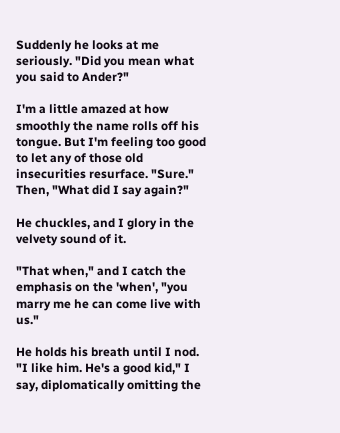Suddenly he looks at me seriously. "Did you mean what you said to Ander?"

I'm a little amazed at how smoothly the name rolls off his tongue. But I'm feeling too good to let any of those old insecurities resurface. "Sure." Then, "What did I say again?"

He chuckles, and I glory in the velvety sound of it.

"That when," and I catch the emphasis on the 'when', "you marry me he can come live with us."

He holds his breath until I nod. "I like him. He's a good kid," I say, diplomatically omitting the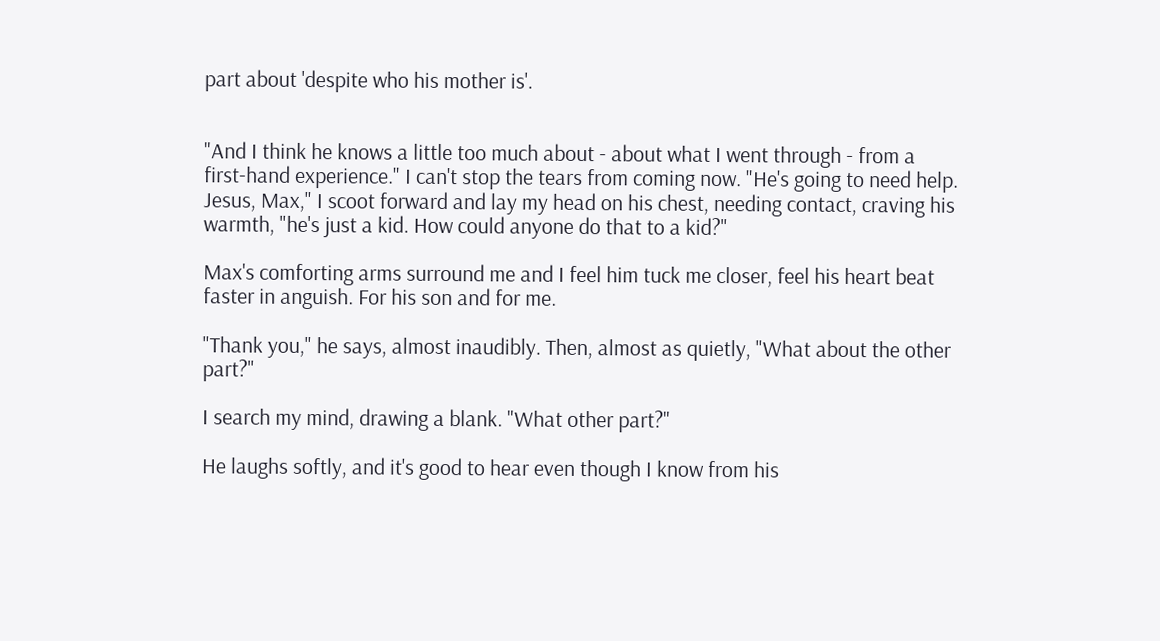part about 'despite who his mother is'.


"And I think he knows a little too much about - about what I went through - from a first-hand experience." I can't stop the tears from coming now. "He's going to need help. Jesus, Max," I scoot forward and lay my head on his chest, needing contact, craving his warmth, "he's just a kid. How could anyone do that to a kid?"

Max's comforting arms surround me and I feel him tuck me closer, feel his heart beat faster in anguish. For his son and for me.

"Thank you," he says, almost inaudibly. Then, almost as quietly, "What about the other part?"

I search my mind, drawing a blank. "What other part?"

He laughs softly, and it's good to hear even though I know from his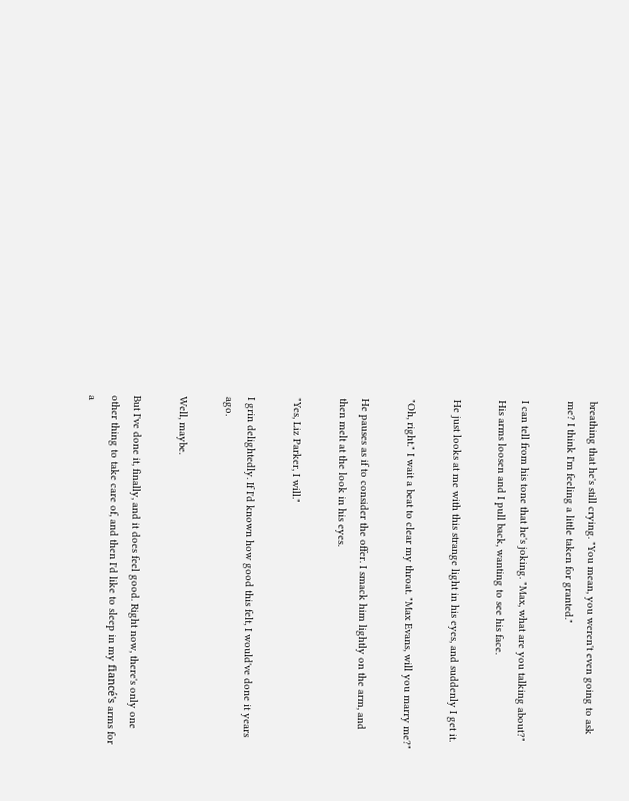breathing that he's still crying. "You mean, you weren't even going to ask me? I think I'm feeling a little taken for granted."

I can tell from his tone that he's joking. "Max, what are you talking about?" His arms loosen and I pull back, wanting to see his face.

He just looks at me with this strange light in his eyes, and suddenly I get it.

"Oh, right." I wait a beat to clear my throat. "Max Evans, will you marry me?"

He pauses as if to consider the offer. I smack him lightly on the arm, and then melt at the look in his eyes.

"Yes, Liz Parker, I will."

I grin delightedly. If I'd known how good this felt, I would've done it years ago.

Well, maybe.

But I've done it, finally, and it does feel good. Right now, there's only one other thing to take care of, and then I'd like to sleep in my fiancé's arms for a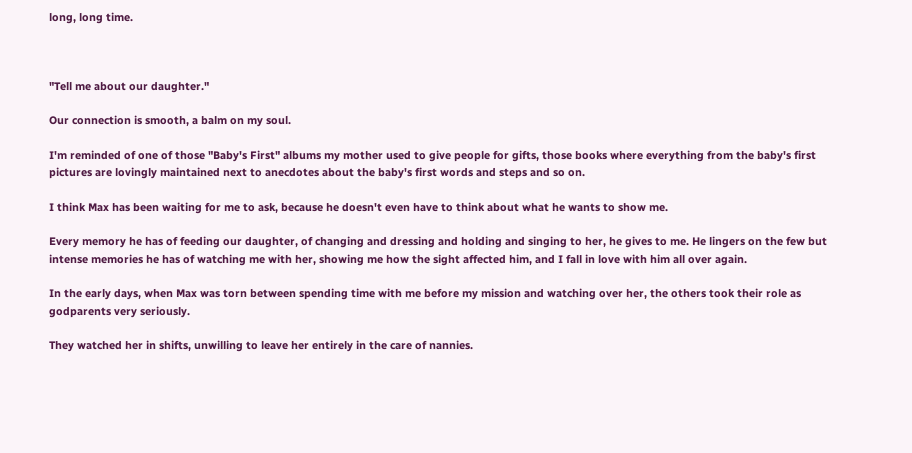long, long time.



"Tell me about our daughter."

Our connection is smooth, a balm on my soul.

I'm reminded of one of those "Baby's First" albums my mother used to give people for gifts, those books where everything from the baby's first pictures are lovingly maintained next to anecdotes about the baby's first words and steps and so on.

I think Max has been waiting for me to ask, because he doesn't even have to think about what he wants to show me.

Every memory he has of feeding our daughter, of changing and dressing and holding and singing to her, he gives to me. He lingers on the few but intense memories he has of watching me with her, showing me how the sight affected him, and I fall in love with him all over again.

In the early days, when Max was torn between spending time with me before my mission and watching over her, the others took their role as godparents very seriously.

They watched her in shifts, unwilling to leave her entirely in the care of nannies.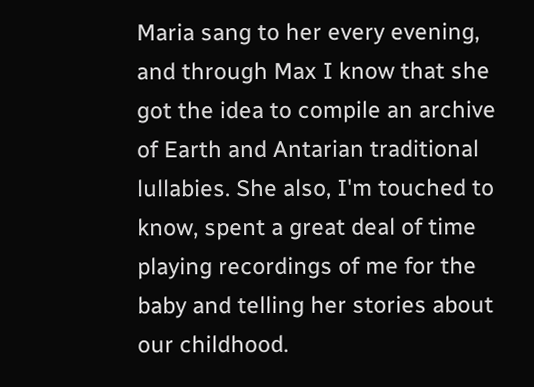Maria sang to her every evening, and through Max I know that she got the idea to compile an archive of Earth and Antarian traditional lullabies. She also, I'm touched to know, spent a great deal of time playing recordings of me for the baby and telling her stories about our childhood.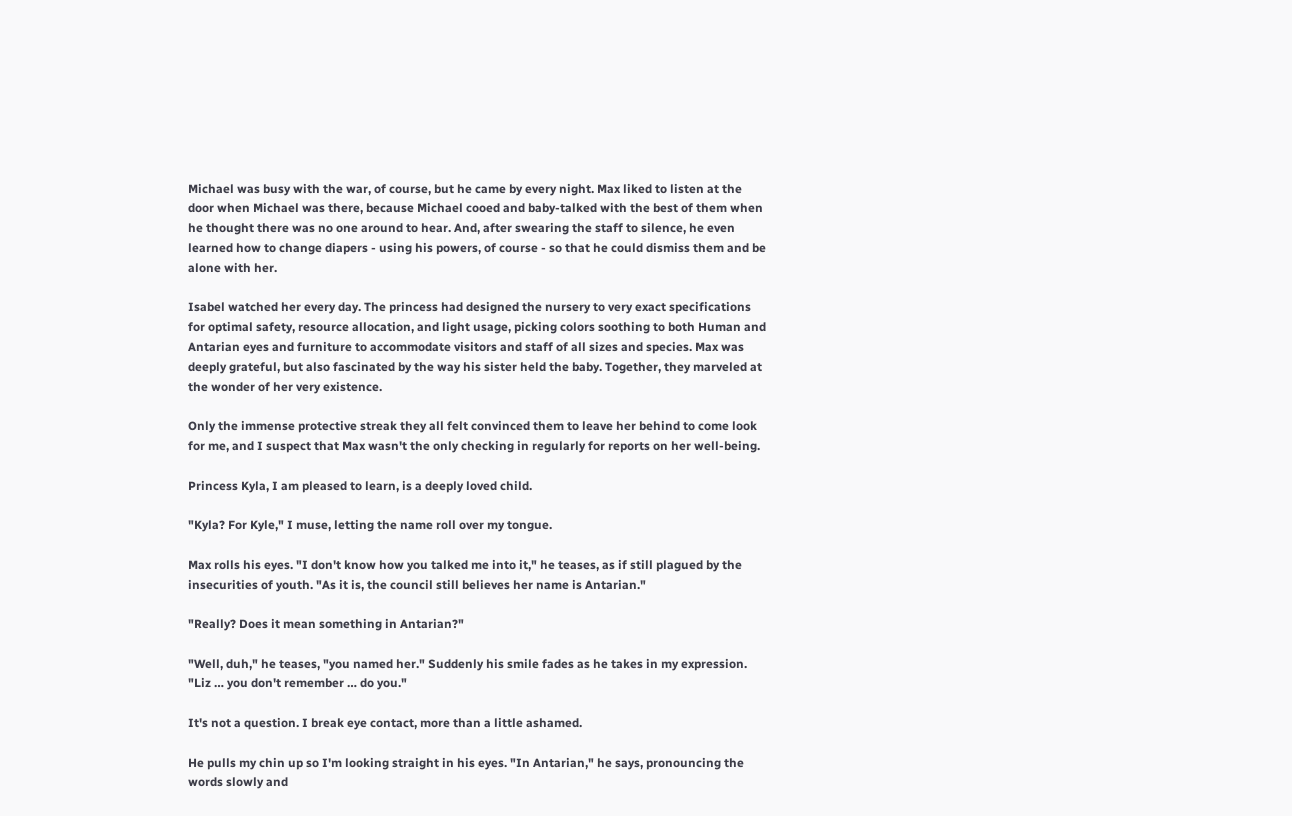Michael was busy with the war, of course, but he came by every night. Max liked to listen at the door when Michael was there, because Michael cooed and baby-talked with the best of them when he thought there was no one around to hear. And, after swearing the staff to silence, he even learned how to change diapers - using his powers, of course - so that he could dismiss them and be alone with her.

Isabel watched her every day. The princess had designed the nursery to very exact specifications for optimal safety, resource allocation, and light usage, picking colors soothing to both Human and Antarian eyes and furniture to accommodate visitors and staff of all sizes and species. Max was deeply grateful, but also fascinated by the way his sister held the baby. Together, they marveled at the wonder of her very existence.

Only the immense protective streak they all felt convinced them to leave her behind to come look for me, and I suspect that Max wasn't the only checking in regularly for reports on her well-being.

Princess Kyla, I am pleased to learn, is a deeply loved child.

"Kyla? For Kyle," I muse, letting the name roll over my tongue.

Max rolls his eyes. "I don't know how you talked me into it," he teases, as if still plagued by the insecurities of youth. "As it is, the council still believes her name is Antarian."

"Really? Does it mean something in Antarian?"

"Well, duh," he teases, "you named her." Suddenly his smile fades as he takes in my expression. "Liz … you don't remember … do you."

It's not a question. I break eye contact, more than a little ashamed.

He pulls my chin up so I'm looking straight in his eyes. "In Antarian," he says, pronouncing the words slowly and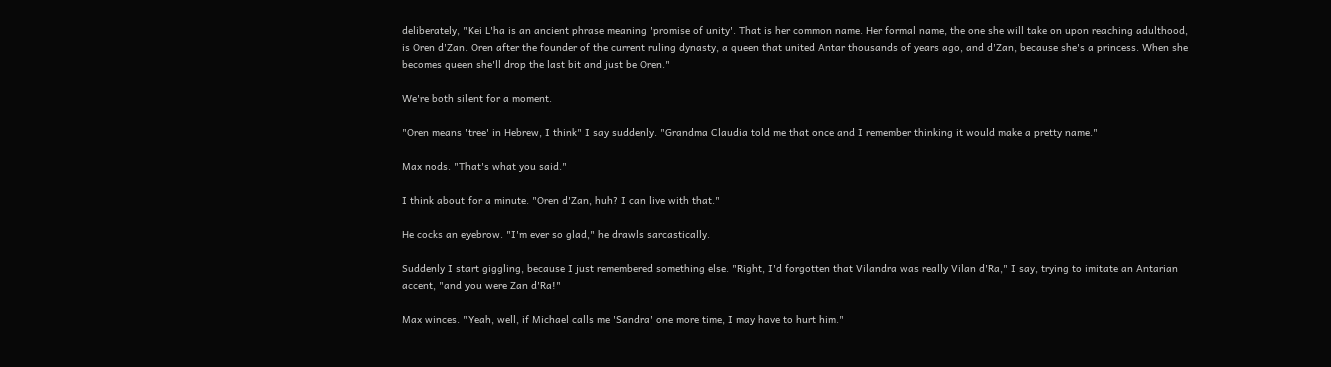deliberately, "Kei L'ha is an ancient phrase meaning 'promise of unity'. That is her common name. Her formal name, the one she will take on upon reaching adulthood, is Oren d'Zan. Oren after the founder of the current ruling dynasty, a queen that united Antar thousands of years ago, and d'Zan, because she's a princess. When she becomes queen she'll drop the last bit and just be Oren."

We're both silent for a moment.

"Oren means 'tree' in Hebrew, I think" I say suddenly. "Grandma Claudia told me that once and I remember thinking it would make a pretty name."

Max nods. "That's what you said."

I think about for a minute. "Oren d'Zan, huh? I can live with that."

He cocks an eyebrow. "I'm ever so glad," he drawls sarcastically.

Suddenly I start giggling, because I just remembered something else. "Right, I'd forgotten that Vilandra was really Vilan d'Ra," I say, trying to imitate an Antarian accent, "and you were Zan d'Ra!"

Max winces. "Yeah, well, if Michael calls me 'Sandra' one more time, I may have to hurt him."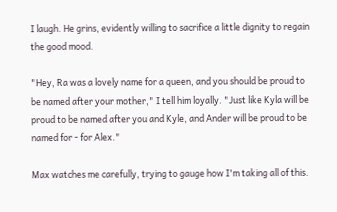I laugh. He grins, evidently willing to sacrifice a little dignity to regain the good mood.

"Hey, Ra was a lovely name for a queen, and you should be proud to be named after your mother," I tell him loyally. "Just like Kyla will be proud to be named after you and Kyle, and Ander will be proud to be named for - for Alex."

Max watches me carefully, trying to gauge how I'm taking all of this.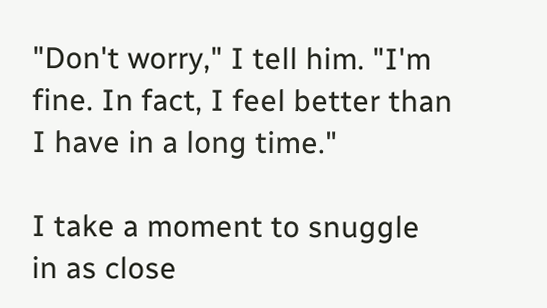"Don't worry," I tell him. "I'm fine. In fact, I feel better than I have in a long time."

I take a moment to snuggle in as close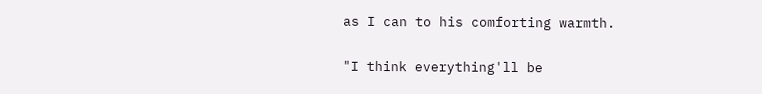as I can to his comforting warmth.

"I think everything'll be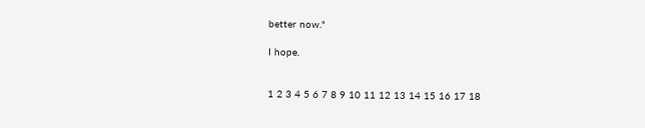better now."

I hope.


1 2 3 4 5 6 7 8 9 10 11 12 13 14 15 16 17 18